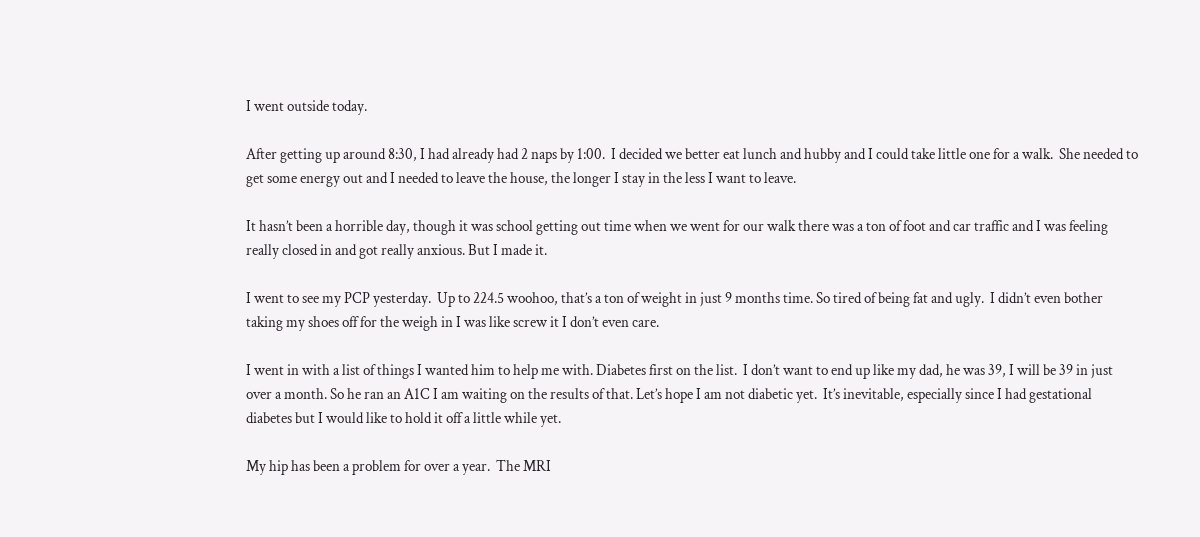I went outside today.

After getting up around 8:30, I had already had 2 naps by 1:00.  I decided we better eat lunch and hubby and I could take little one for a walk.  She needed to get some energy out and I needed to leave the house, the longer I stay in the less I want to leave.

It hasn’t been a horrible day, though it was school getting out time when we went for our walk there was a ton of foot and car traffic and I was feeling really closed in and got really anxious. But I made it.

I went to see my PCP yesterday.  Up to 224.5 woohoo, that’s a ton of weight in just 9 months time. So tired of being fat and ugly.  I didn’t even bother taking my shoes off for the weigh in I was like screw it I don’t even care.

I went in with a list of things I wanted him to help me with. Diabetes first on the list.  I don’t want to end up like my dad, he was 39, I will be 39 in just over a month. So he ran an A1C I am waiting on the results of that. Let’s hope I am not diabetic yet.  It’s inevitable, especially since I had gestational diabetes but I would like to hold it off a little while yet.

My hip has been a problem for over a year.  The MRI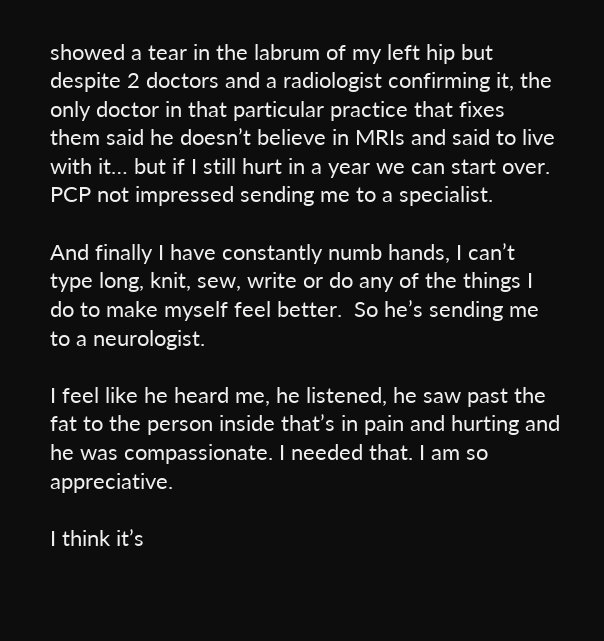showed a tear in the labrum of my left hip but despite 2 doctors and a radiologist confirming it, the only doctor in that particular practice that fixes them said he doesn’t believe in MRIs and said to live with it… but if I still hurt in a year we can start over. PCP not impressed sending me to a specialist.

And finally I have constantly numb hands, I can’t type long, knit, sew, write or do any of the things I do to make myself feel better.  So he’s sending me to a neurologist.

I feel like he heard me, he listened, he saw past the fat to the person inside that’s in pain and hurting and he was compassionate. I needed that. I am so appreciative.

I think it’s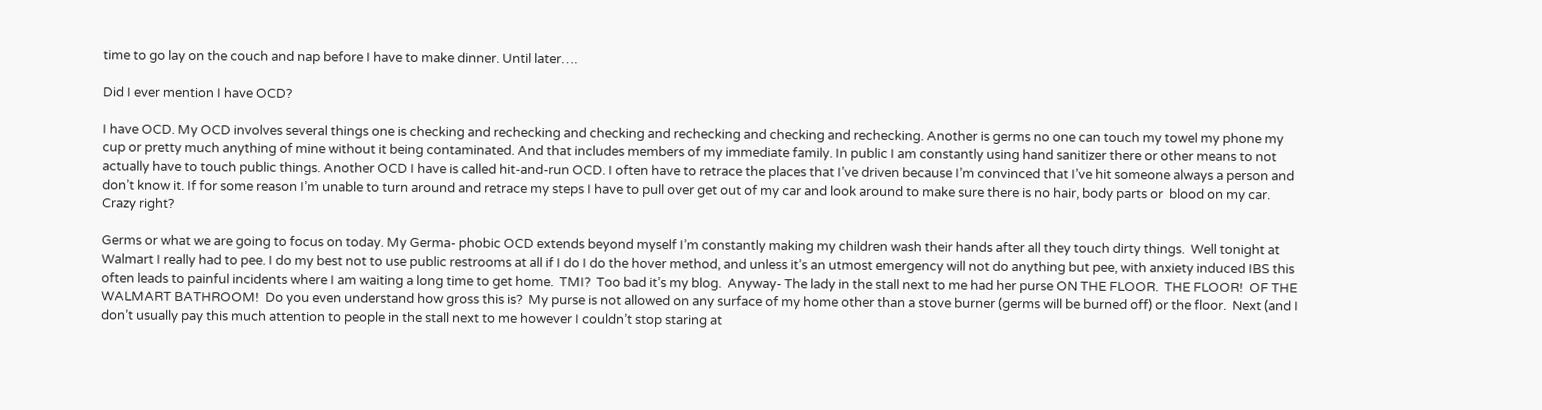time to go lay on the couch and nap before I have to make dinner. Until later….

Did I ever mention I have OCD?

I have OCD. My OCD involves several things one is checking and rechecking and checking and rechecking and checking and rechecking. Another is germs no one can touch my towel my phone my cup or pretty much anything of mine without it being contaminated. And that includes members of my immediate family. In public I am constantly using hand sanitizer there or other means to not actually have to touch public things. Another OCD I have is called hit-and-run OCD. I often have to retrace the places that I’ve driven because I’m convinced that I’ve hit someone always a person and don’t know it. If for some reason I’m unable to turn around and retrace my steps I have to pull over get out of my car and look around to make sure there is no hair, body parts or  blood on my car.  Crazy right?

Germs or what we are going to focus on today. My Germa- phobic OCD extends beyond myself I’m constantly making my children wash their hands after all they touch dirty things.  Well tonight at Walmart I really had to pee. I do my best not to use public restrooms at all if I do I do the hover method, and unless it’s an utmost emergency will not do anything but pee, with anxiety induced IBS this often leads to painful incidents where I am waiting a long time to get home.  TMI?  Too bad it’s my blog.  Anyway- The lady in the stall next to me had her purse ON THE FLOOR.  THE FLOOR!  OF THE WALMART BATHROOM!  Do you even understand how gross this is?  My purse is not allowed on any surface of my home other than a stove burner (germs will be burned off) or the floor.  Next (and I don’t usually pay this much attention to people in the stall next to me however I couldn’t stop staring at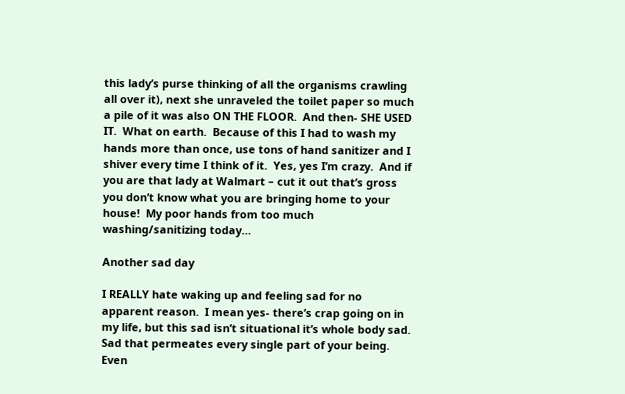this lady’s purse thinking of all the organisms crawling all over it), next she unraveled the toilet paper so much a pile of it was also ON THE FLOOR.  And then- SHE USED IT.  What on earth.  Because of this I had to wash my hands more than once, use tons of hand sanitizer and I shiver every time I think of it.  Yes, yes I’m crazy.  And if you are that lady at Walmart – cut it out that’s gross you don’t know what you are bringing home to your house!  My poor hands from too much washing/sanitizing today…

Another sad day

I REALLY hate waking up and feeling sad for no apparent reason.  I mean yes- there’s crap going on in my life, but this sad isn’t situational it’s whole body sad.  Sad that permeates every single part of your being.  Even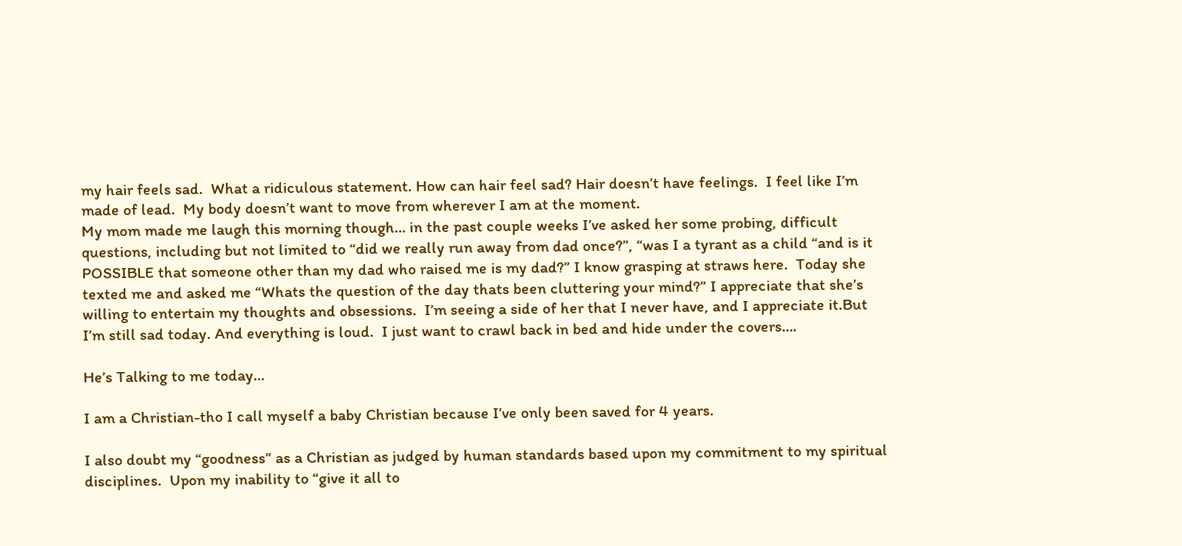my hair feels sad.  What a ridiculous statement. How can hair feel sad? Hair doesn’t have feelings.  I feel like I’m made of lead.  My body doesn’t want to move from wherever I am at the moment.
My mom made me laugh this morning though… in the past couple weeks I’ve asked her some probing, difficult questions, including but not limited to “did we really run away from dad once?”, “was I a tyrant as a child “and is it POSSIBLE that someone other than my dad who raised me is my dad?” I know grasping at straws here.  Today she texted me and asked me “Whats the question of the day thats been cluttering your mind?” I appreciate that she’s willing to entertain my thoughts and obsessions.  I’m seeing a side of her that I never have, and I appreciate it.But I’m still sad today. And everything is loud.  I just want to crawl back in bed and hide under the covers….

He’s Talking to me today…

I am a Christian-tho I call myself a baby Christian because I’ve only been saved for 4 years.

I also doubt my “goodness” as a Christian as judged by human standards based upon my commitment to my spiritual disciplines.  Upon my inability to “give it all to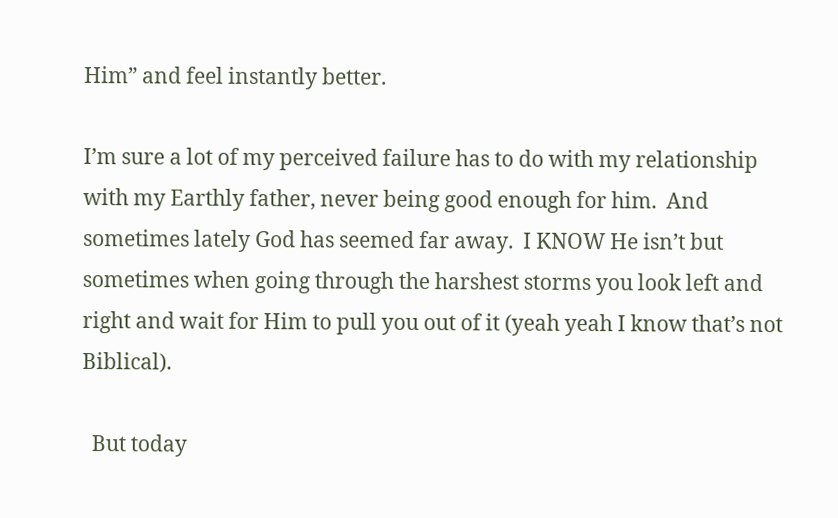Him” and feel instantly better.

I’m sure a lot of my perceived failure has to do with my relationship with my Earthly father, never being good enough for him.  And sometimes lately God has seemed far away.  I KNOW He isn’t but sometimes when going through the harshest storms you look left and right and wait for Him to pull you out of it (yeah yeah I know that’s not Biblical).

  But today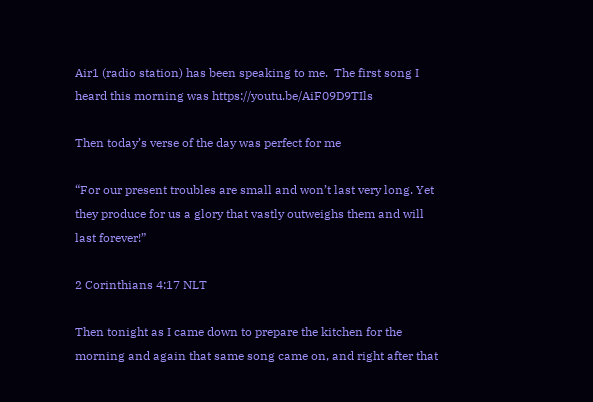Air1 (radio station) has been speaking to me.  The first song I heard this morning was https://youtu.be/AiF09D9TIls

Then today’s verse of the day was perfect for me

“For our present troubles are small and won’t last very long. Yet they produce for us a glory that vastly outweighs them and will last forever!”

2 Corinthians 4:17 NLT

Then tonight as I came down to prepare the kitchen for the morning and again that same song came on, and right after that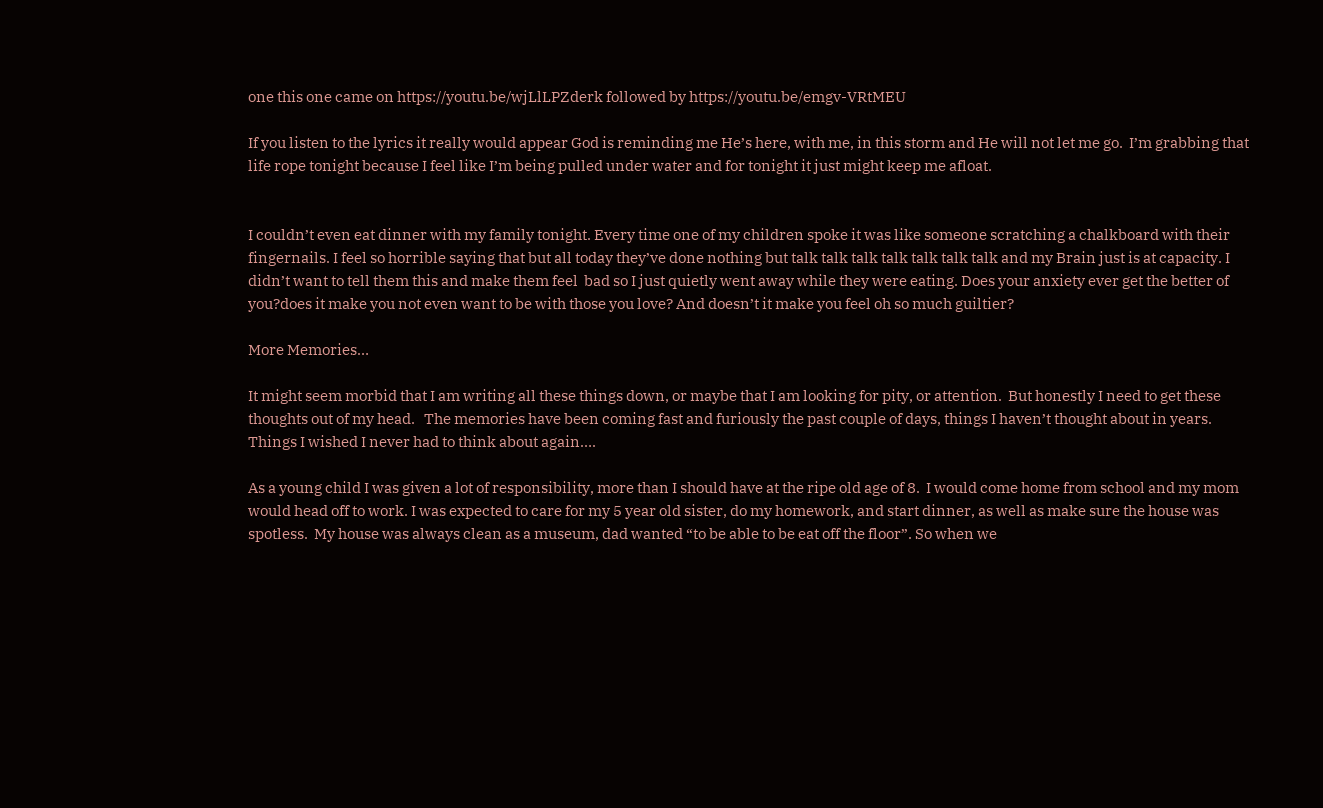one this one came on https://youtu.be/wjLlLPZderk followed by https://youtu.be/emgv-VRtMEU

If you listen to the lyrics it really would appear God is reminding me He’s here, with me, in this storm and He will not let me go.  I’m grabbing that life rope tonight because I feel like I’m being pulled under water and for tonight it just might keep me afloat.


I couldn’t even eat dinner with my family tonight. Every time one of my children spoke it was like someone scratching a chalkboard with their fingernails. I feel so horrible saying that but all today they’ve done nothing but talk talk talk talk talk talk talk and my Brain just is at capacity. I didn’t want to tell them this and make them feel  bad so I just quietly went away while they were eating. Does your anxiety ever get the better of you?does it make you not even want to be with those you love? And doesn’t it make you feel oh so much guiltier?

More Memories…

It might seem morbid that I am writing all these things down, or maybe that I am looking for pity, or attention.  But honestly I need to get these thoughts out of my head.   The memories have been coming fast and furiously the past couple of days, things I haven’t thought about in years. Things I wished I never had to think about again….

As a young child I was given a lot of responsibility, more than I should have at the ripe old age of 8.  I would come home from school and my mom would head off to work. I was expected to care for my 5 year old sister, do my homework, and start dinner, as well as make sure the house was spotless.  My house was always clean as a museum, dad wanted “to be able to be eat off the floor”. So when we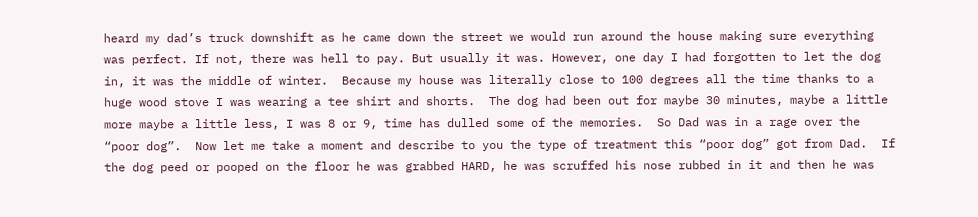heard my dad’s truck downshift as he came down the street we would run around the house making sure everything was perfect. If not, there was hell to pay. But usually it was. However, one day I had forgotten to let the dog in, it was the middle of winter.  Because my house was literally close to 100 degrees all the time thanks to a huge wood stove I was wearing a tee shirt and shorts.  The dog had been out for maybe 30 minutes, maybe a little more maybe a little less, I was 8 or 9, time has dulled some of the memories.  So Dad was in a rage over the “poor dog”.  Now let me take a moment and describe to you the type of treatment this “poor dog” got from Dad.  If the dog peed or pooped on the floor he was grabbed HARD, he was scruffed his nose rubbed in it and then he was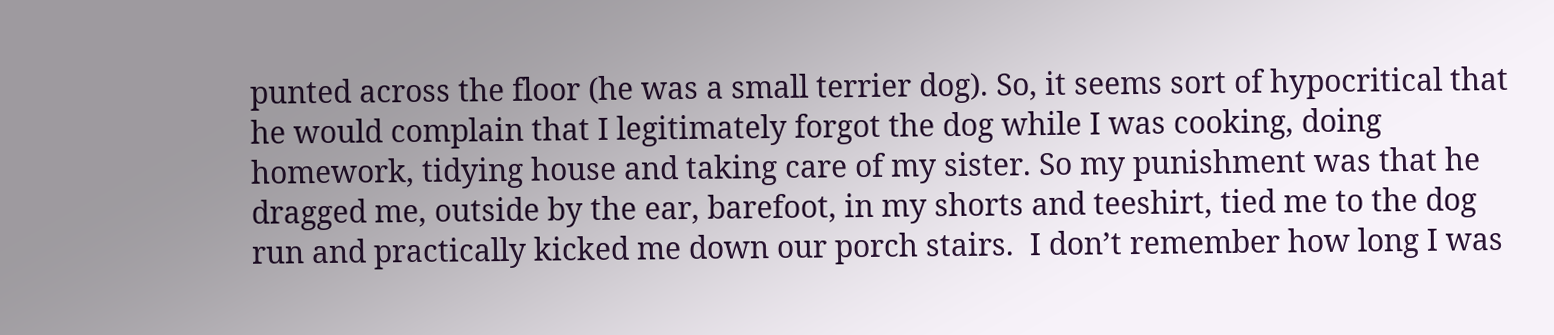punted across the floor (he was a small terrier dog). So, it seems sort of hypocritical that he would complain that I legitimately forgot the dog while I was cooking, doing homework, tidying house and taking care of my sister. So my punishment was that he dragged me, outside by the ear, barefoot, in my shorts and teeshirt, tied me to the dog run and practically kicked me down our porch stairs.  I don’t remember how long I was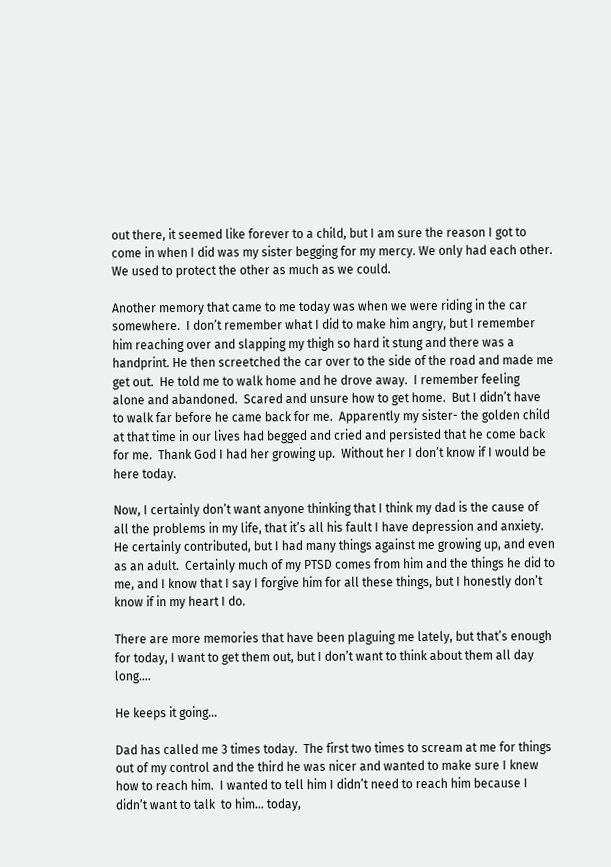out there, it seemed like forever to a child, but I am sure the reason I got to come in when I did was my sister begging for my mercy. We only had each other.  We used to protect the other as much as we could.

Another memory that came to me today was when we were riding in the car somewhere.  I don’t remember what I did to make him angry, but I remember him reaching over and slapping my thigh so hard it stung and there was a handprint. He then screetched the car over to the side of the road and made me get out.  He told me to walk home and he drove away.  I remember feeling alone and abandoned.  Scared and unsure how to get home.  But I didn’t have to walk far before he came back for me.  Apparently my sister- the golden child at that time in our lives had begged and cried and persisted that he come back for me.  Thank God I had her growing up.  Without her I don’t know if I would be here today.

Now, I certainly don’t want anyone thinking that I think my dad is the cause of all the problems in my life, that it’s all his fault I have depression and anxiety. He certainly contributed, but I had many things against me growing up, and even as an adult.  Certainly much of my PTSD comes from him and the things he did to me, and I know that I say I forgive him for all these things, but I honestly don’t know if in my heart I do.

There are more memories that have been plaguing me lately, but that’s enough for today, I want to get them out, but I don’t want to think about them all day long….

He keeps it going…

Dad has called me 3 times today.  The first two times to scream at me for things out of my control and the third he was nicer and wanted to make sure I knew how to reach him.  I wanted to tell him I didn’t need to reach him because I didn’t want to talk  to him… today,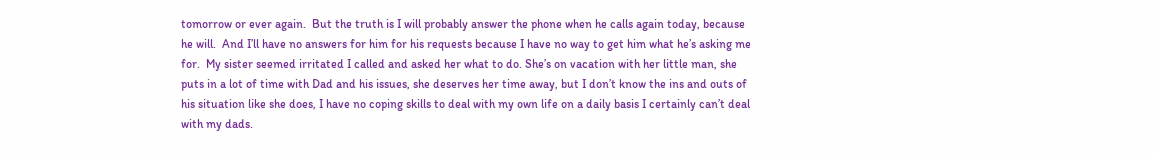tomorrow or ever again.  But the truth is I will probably answer the phone when he calls again today, because he will.  And I’ll have no answers for him for his requests because I have no way to get him what he’s asking me for.  My sister seemed irritated I called and asked her what to do. She’s on vacation with her little man, she puts in a lot of time with Dad and his issues, she deserves her time away, but I don’t know the ins and outs of his situation like she does, I have no coping skills to deal with my own life on a daily basis I certainly can’t deal with my dads.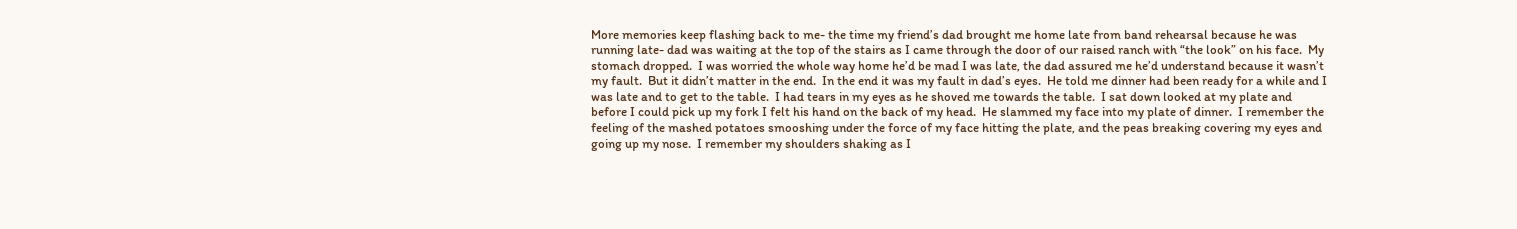More memories keep flashing back to me- the time my friend’s dad brought me home late from band rehearsal because he was running late- dad was waiting at the top of the stairs as I came through the door of our raised ranch with “the look” on his face.  My stomach dropped.  I was worried the whole way home he’d be mad I was late, the dad assured me he’d understand because it wasn’t my fault.  But it didn’t matter in the end.  In the end it was my fault in dad’s eyes.  He told me dinner had been ready for a while and I was late and to get to the table.  I had tears in my eyes as he shoved me towards the table.  I sat down looked at my plate and before I could pick up my fork I felt his hand on the back of my head.  He slammed my face into my plate of dinner.  I remember the feeling of the mashed potatoes smooshing under the force of my face hitting the plate, and the peas breaking covering my eyes and going up my nose.  I remember my shoulders shaking as I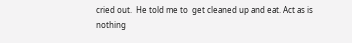cried out.  He told me to  get cleaned up and eat. Act as is nothing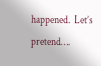happened.  Let’s pretend….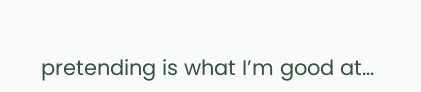pretending is what I’m good at…